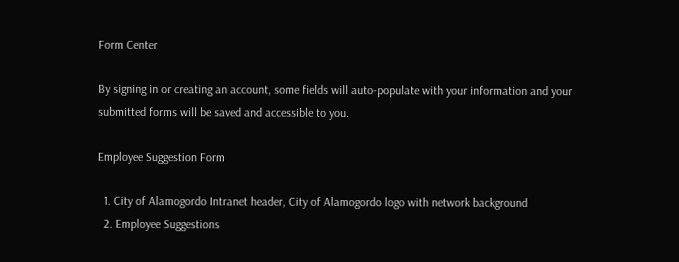Form Center

By signing in or creating an account, some fields will auto-populate with your information and your submitted forms will be saved and accessible to you.

Employee Suggestion Form

  1. City of Alamogordo Intranet header, City of Alamogordo logo with network background
  2. Employee Suggestions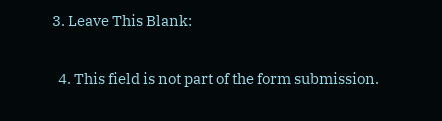3. Leave This Blank:

  4. This field is not part of the form submission.